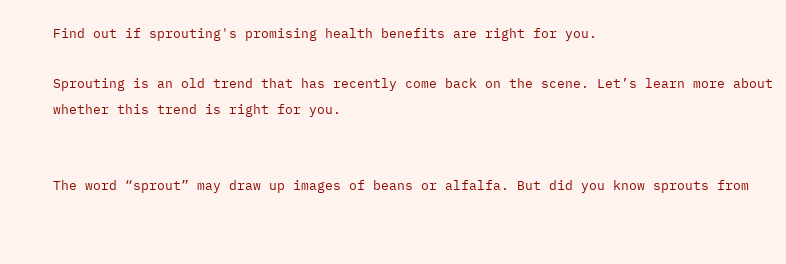Find out if sprouting's promising health benefits are right for you.

Sprouting is an old trend that has recently come back on the scene. Let’s learn more about whether this trend is right for you.


The word “sprout” may draw up images of beans or alfalfa. But did you know sprouts from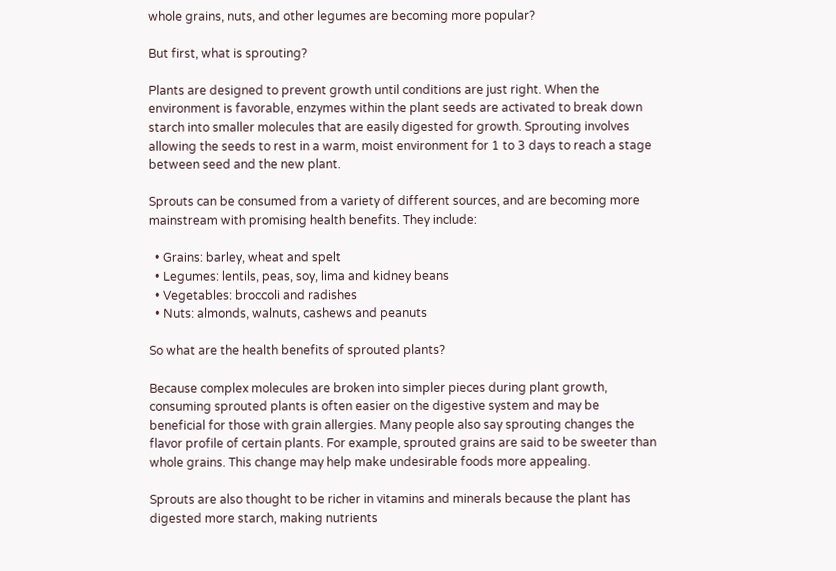whole grains, nuts, and other legumes are becoming more popular?

But first, what is sprouting?

Plants are designed to prevent growth until conditions are just right. When the environment is favorable, enzymes within the plant seeds are activated to break down starch into smaller molecules that are easily digested for growth. Sprouting involves allowing the seeds to rest in a warm, moist environment for 1 to 3 days to reach a stage between seed and the new plant.

Sprouts can be consumed from a variety of different sources, and are becoming more mainstream with promising health benefits. They include:

  • Grains: barley, wheat and spelt
  • Legumes: lentils, peas, soy, lima and kidney beans
  • Vegetables: broccoli and radishes
  • Nuts: almonds, walnuts, cashews and peanuts

So what are the health benefits of sprouted plants?

Because complex molecules are broken into simpler pieces during plant growth, consuming sprouted plants is often easier on the digestive system and may be beneficial for those with grain allergies. Many people also say sprouting changes the flavor profile of certain plants. For example, sprouted grains are said to be sweeter than whole grains. This change may help make undesirable foods more appealing.

Sprouts are also thought to be richer in vitamins and minerals because the plant has digested more starch, making nutrients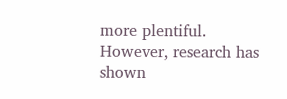more plentiful. However, research has shown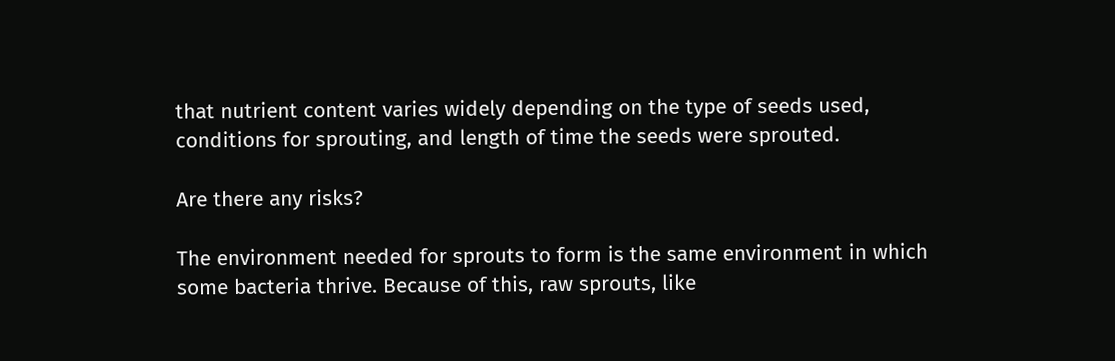that nutrient content varies widely depending on the type of seeds used, conditions for sprouting, and length of time the seeds were sprouted.

Are there any risks?

The environment needed for sprouts to form is the same environment in which some bacteria thrive. Because of this, raw sprouts, like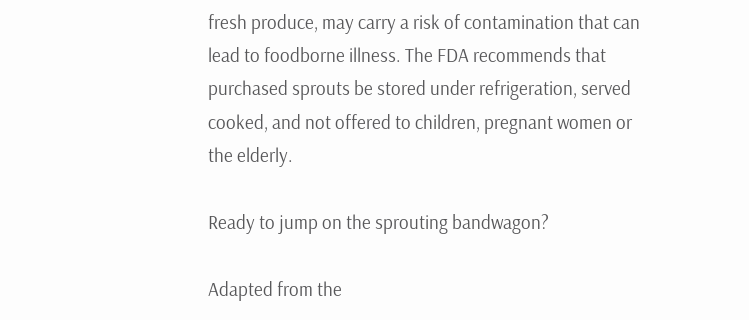fresh produce, may carry a risk of contamination that can lead to foodborne illness. The FDA recommends that purchased sprouts be stored under refrigeration, served cooked, and not offered to children, pregnant women or the elderly.

Ready to jump on the sprouting bandwagon?

Adapted from the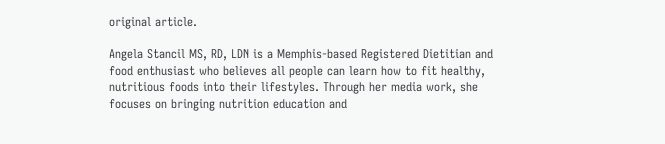original article.

Angela Stancil MS, RD, LDN is a Memphis-based Registered Dietitian and food enthusiast who believes all people can learn how to fit healthy, nutritious foods into their lifestyles. Through her media work, she focuses on bringing nutrition education and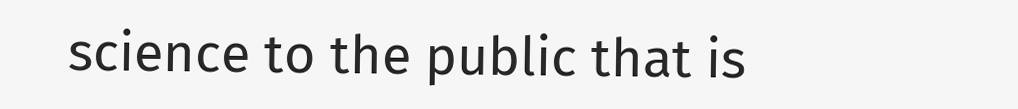science to the public that is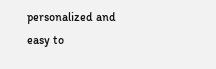personalized and easy to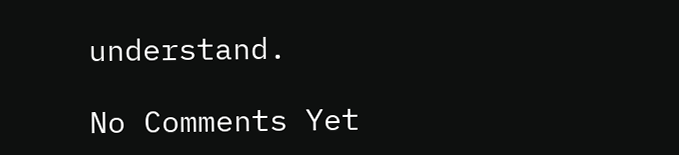understand.

No Comments Yet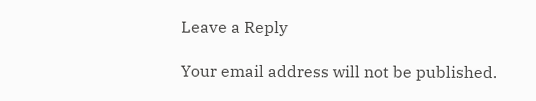Leave a Reply

Your email address will not be published.